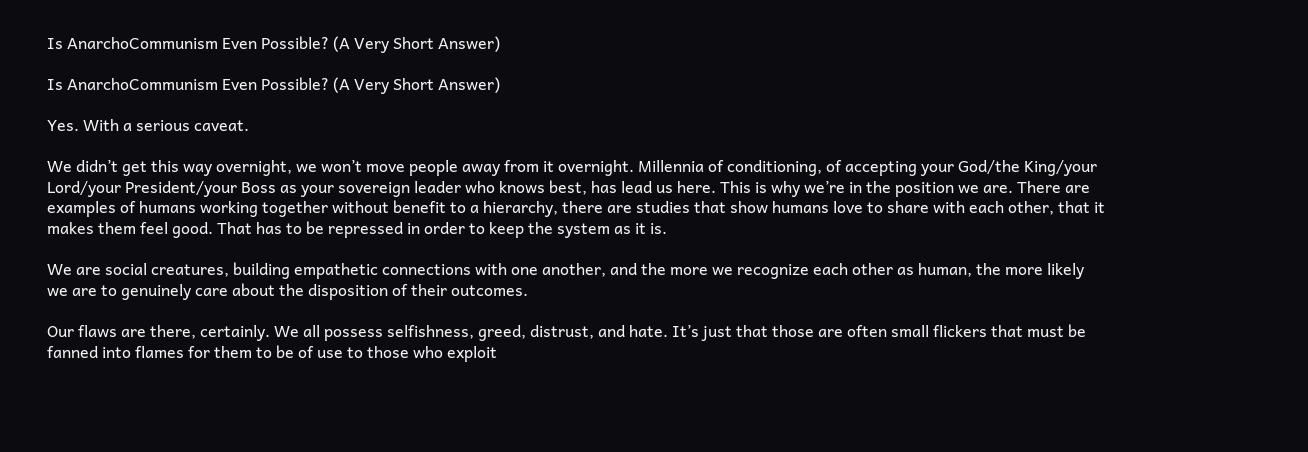Is AnarchoCommunism Even Possible? (A Very Short Answer)

Is AnarchoCommunism Even Possible? (A Very Short Answer)

Yes. With a serious caveat.

We didn’t get this way overnight, we won’t move people away from it overnight. Millennia of conditioning, of accepting your God/the King/your Lord/your President/your Boss as your sovereign leader who knows best, has lead us here. This is why we’re in the position we are. There are examples of humans working together without benefit to a hierarchy, there are studies that show humans love to share with each other, that it makes them feel good. That has to be repressed in order to keep the system as it is.

We are social creatures, building empathetic connections with one another, and the more we recognize each other as human, the more likely we are to genuinely care about the disposition of their outcomes.

Our flaws are there, certainly. We all possess selfishness, greed, distrust, and hate. It’s just that those are often small flickers that must be fanned into flames for them to be of use to those who exploit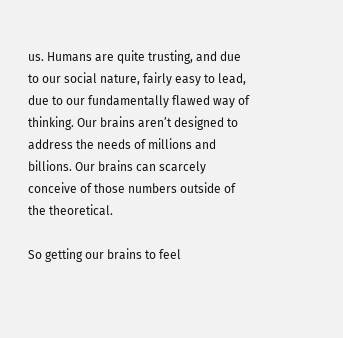us. Humans are quite trusting, and due to our social nature, fairly easy to lead, due to our fundamentally flawed way of thinking. Our brains aren’t designed to address the needs of millions and billions. Our brains can scarcely conceive of those numbers outside of the theoretical.

So getting our brains to feel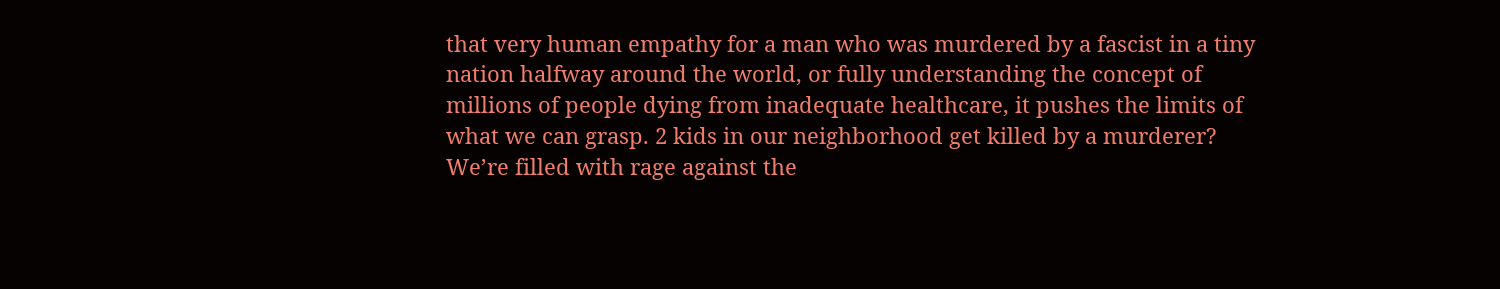that very human empathy for a man who was murdered by a fascist in a tiny nation halfway around the world, or fully understanding the concept of millions of people dying from inadequate healthcare, it pushes the limits of what we can grasp. 2 kids in our neighborhood get killed by a murderer? We’re filled with rage against the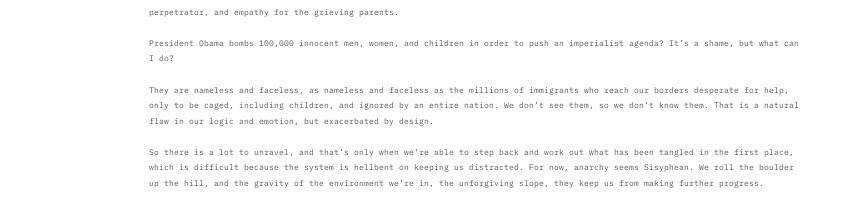perpetrator, and empathy for the grieving parents.

President Obama bombs 100,000 innocent men, women, and children in order to push an imperialist agenda? It’s a shame, but what can I do?

They are nameless and faceless, as nameless and faceless as the millions of immigrants who reach our borders desperate for help, only to be caged, including children, and ignored by an entire nation. We don’t see them, so we don’t know them. That is a natural flaw in our logic and emotion, but exacerbated by design.

So there is a lot to unravel, and that’s only when we’re able to step back and work out what has been tangled in the first place, which is difficult because the system is hellbent on keeping us distracted. For now, anarchy seems Sisyphean. We roll the boulder up the hill, and the gravity of the environment we’re in, the unforgiving slope, they keep us from making further progress.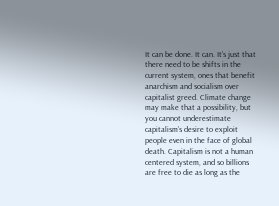It can be done. It can. It’s just that there need to be shifts in the current system, ones that benefit anarchism and socialism over capitalist greed. Climate change may make that a possibility, but you cannot underestimate capitalism’s desire to exploit people even in the face of global death. Capitalism is not a human centered system, and so billions are free to die as long as the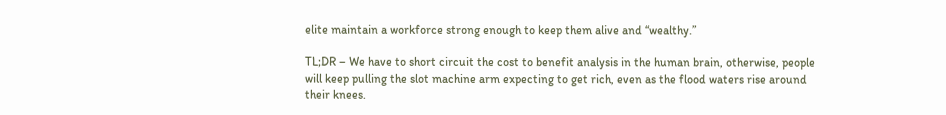elite maintain a workforce strong enough to keep them alive and “wealthy.”

TL;DR – We have to short circuit the cost to benefit analysis in the human brain, otherwise, people will keep pulling the slot machine arm expecting to get rich, even as the flood waters rise around their knees.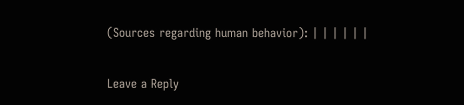(Sources regarding human behavior): | | | | | |

Leave a Reply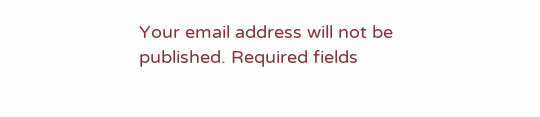Your email address will not be published. Required fields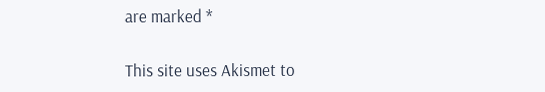are marked *

This site uses Akismet to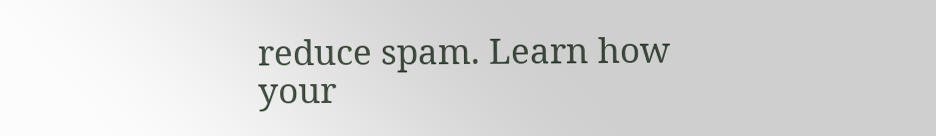reduce spam. Learn how your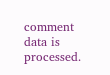comment data is processed.